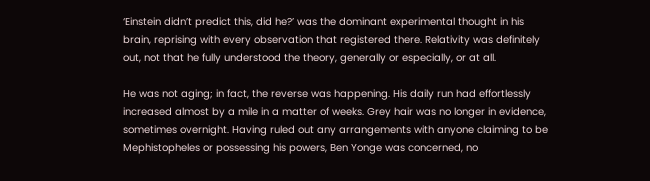‘Einstein didn’t predict this, did he?’ was the dominant experimental thought in his brain, reprising with every observation that registered there. Relativity was definitely out, not that he fully understood the theory, generally or especially, or at all.

He was not aging; in fact, the reverse was happening. His daily run had effortlessly increased almost by a mile in a matter of weeks. Grey hair was no longer in evidence, sometimes overnight. Having ruled out any arrangements with anyone claiming to be Mephistopheles or possessing his powers, Ben Yonge was concerned, no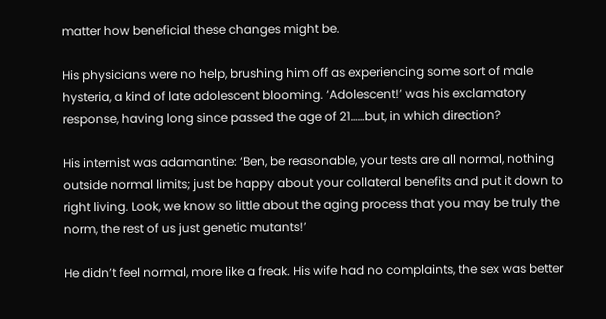matter how beneficial these changes might be.

His physicians were no help, brushing him off as experiencing some sort of male hysteria, a kind of late adolescent blooming. ‘Adolescent!’ was his exclamatory response, having long since passed the age of 21……but, in which direction?

His internist was adamantine: ‘Ben, be reasonable, your tests are all normal, nothing outside normal limits; just be happy about your collateral benefits and put it down to right living. Look, we know so little about the aging process that you may be truly the norm, the rest of us just genetic mutants!’

He didn’t feel normal, more like a freak. His wife had no complaints, the sex was better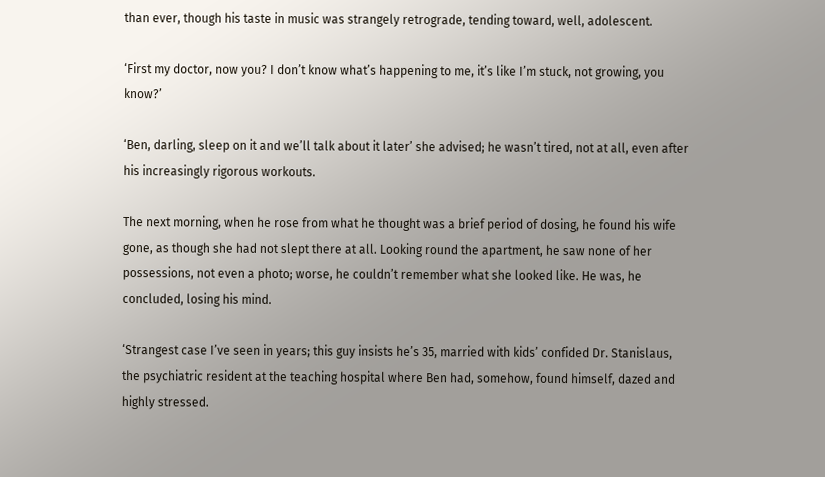than ever, though his taste in music was strangely retrograde, tending toward, well, adolescent.

‘First my doctor, now you? I don’t know what’s happening to me, it’s like I’m stuck, not growing, you know?’

‘Ben, darling, sleep on it and we’ll talk about it later’ she advised; he wasn’t tired, not at all, even after his increasingly rigorous workouts.

The next morning, when he rose from what he thought was a brief period of dosing, he found his wife gone, as though she had not slept there at all. Looking round the apartment, he saw none of her possessions, not even a photo; worse, he couldn’t remember what she looked like. He was, he concluded, losing his mind.

‘Strangest case I’ve seen in years; this guy insists he’s 35, married with kids’ confided Dr. Stanislaus, the psychiatric resident at the teaching hospital where Ben had, somehow, found himself, dazed and highly stressed.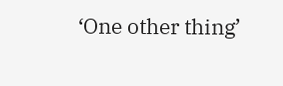‘One other thing’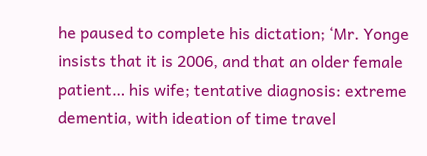he paused to complete his dictation; ‘Mr. Yonge insists that it is 2006, and that an older female patient… his wife; tentative diagnosis: extreme dementia, with ideation of time travel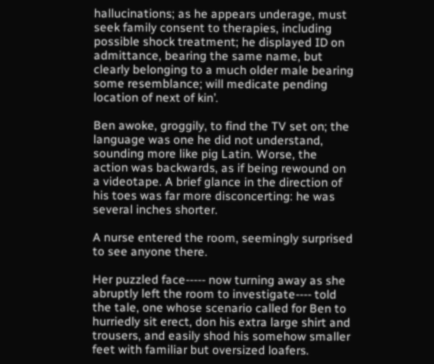hallucinations; as he appears underage, must seek family consent to therapies, including possible shock treatment; he displayed ID on admittance, bearing the same name, but clearly belonging to a much older male bearing some resemblance; will medicate pending location of next of kin’.

Ben awoke, groggily, to find the TV set on; the language was one he did not understand, sounding more like pig Latin. Worse, the action was backwards, as if being rewound on a videotape. A brief glance in the direction of his toes was far more disconcerting: he was several inches shorter.

A nurse entered the room, seemingly surprised to see anyone there.

Her puzzled face----- now turning away as she abruptly left the room to investigate---- told the tale, one whose scenario called for Ben to hurriedly sit erect, don his extra large shirt and trousers, and easily shod his somehow smaller feet with familiar but oversized loafers.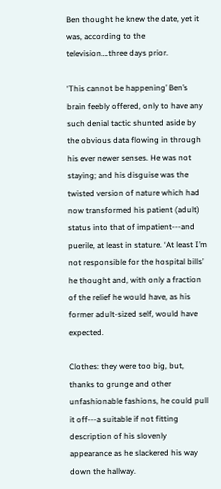Ben thought he knew the date, yet it was, according to the television….three days prior.

‘This cannot be happening’ Ben’s brain feebly offered, only to have any such denial tactic shunted aside by the obvious data flowing in through his ever newer senses. He was not staying; and his disguise was the twisted version of nature which had now transformed his patient (adult) status into that of impatient---and puerile, at least in stature. ‘At least I’m not responsible for the hospital bills’ he thought and, with only a fraction of the relief he would have, as his former adult-sized self, would have expected.

Clothes: they were too big, but, thanks to grunge and other unfashionable fashions, he could pull it off---a suitable if not fitting description of his slovenly appearance as he slackered his way down the hallway.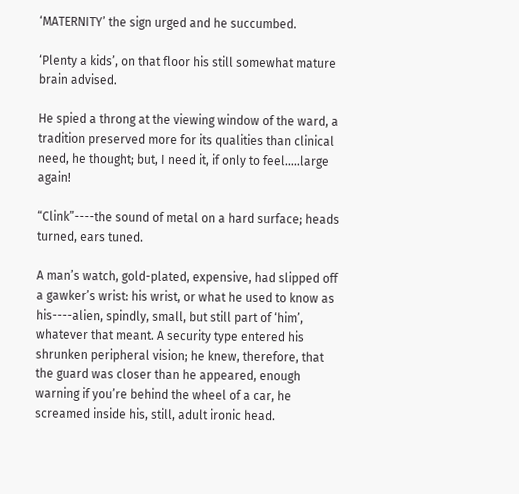‘MATERNITY’ the sign urged and he succumbed.

‘Plenty a kids’, on that floor his still somewhat mature brain advised.

He spied a throng at the viewing window of the ward, a tradition preserved more for its qualities than clinical need, he thought; but, I need it, if only to feel…..large again!

“Clink”----the sound of metal on a hard surface; heads turned, ears tuned.

A man’s watch, gold-plated, expensive, had slipped off a gawker’s wrist: his wrist, or what he used to know as his----alien, spindly, small, but still part of ‘him’, whatever that meant. A security type entered his shrunken peripheral vision; he knew, therefore, that the guard was closer than he appeared, enough warning if you’re behind the wheel of a car, he screamed inside his, still, adult ironic head.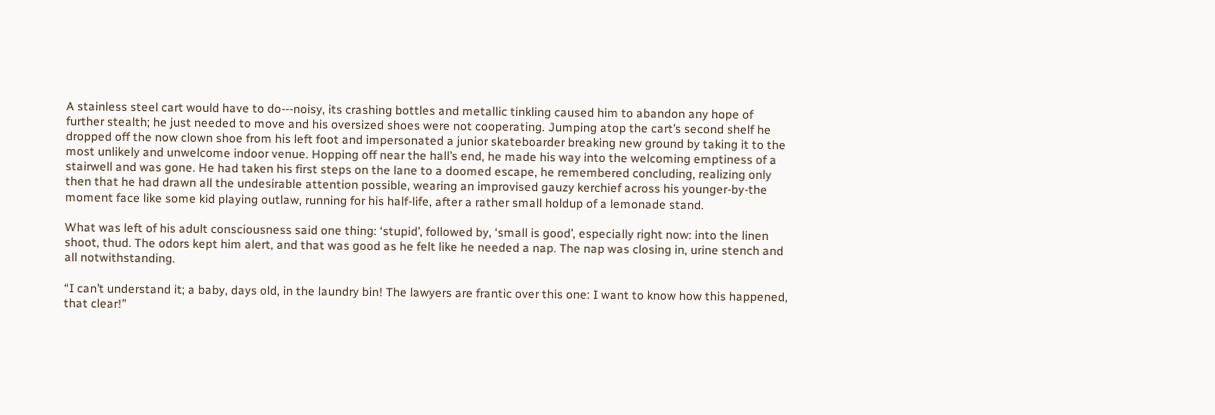A stainless steel cart would have to do---noisy, its crashing bottles and metallic tinkling caused him to abandon any hope of further stealth; he just needed to move and his oversized shoes were not cooperating. Jumping atop the cart’s second shelf he dropped off the now clown shoe from his left foot and impersonated a junior skateboarder breaking new ground by taking it to the most unlikely and unwelcome indoor venue. Hopping off near the hall’s end, he made his way into the welcoming emptiness of a stairwell and was gone. He had taken his first steps on the lane to a doomed escape, he remembered concluding, realizing only then that he had drawn all the undesirable attention possible, wearing an improvised gauzy kerchief across his younger-by-the moment face like some kid playing outlaw, running for his half-life, after a rather small holdup of a lemonade stand.

What was left of his adult consciousness said one thing: ‘stupid’, followed by, ‘small is good’, especially right now: into the linen shoot, thud. The odors kept him alert, and that was good as he felt like he needed a nap. The nap was closing in, urine stench and all notwithstanding.

“I can’t understand it; a baby, days old, in the laundry bin! The lawyers are frantic over this one: I want to know how this happened, that clear!”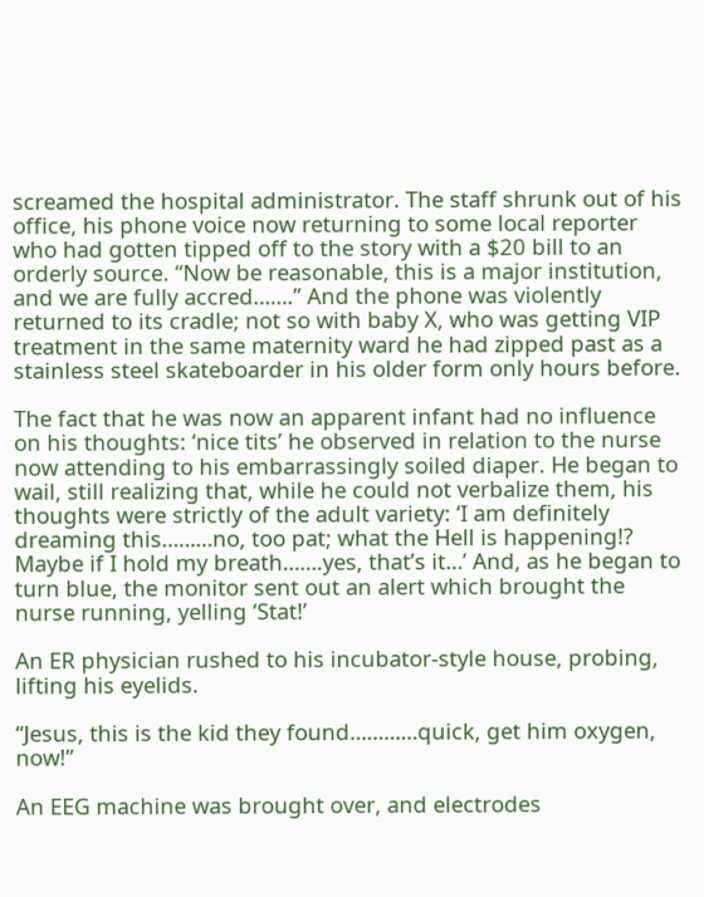screamed the hospital administrator. The staff shrunk out of his office, his phone voice now returning to some local reporter who had gotten tipped off to the story with a $20 bill to an orderly source. “Now be reasonable, this is a major institution, and we are fully accred…….” And the phone was violently returned to its cradle; not so with baby X, who was getting VIP treatment in the same maternity ward he had zipped past as a stainless steel skateboarder in his older form only hours before.

The fact that he was now an apparent infant had no influence on his thoughts: ‘nice tits’ he observed in relation to the nurse now attending to his embarrassingly soiled diaper. He began to wail, still realizing that, while he could not verbalize them, his thoughts were strictly of the adult variety: ‘I am definitely dreaming this………no, too pat; what the Hell is happening!? Maybe if I hold my breath…….yes, that’s it…’ And, as he began to turn blue, the monitor sent out an alert which brought the nurse running, yelling ‘Stat!’

An ER physician rushed to his incubator-style house, probing, lifting his eyelids.

“Jesus, this is the kid they found…………quick, get him oxygen, now!”

An EEG machine was brought over, and electrodes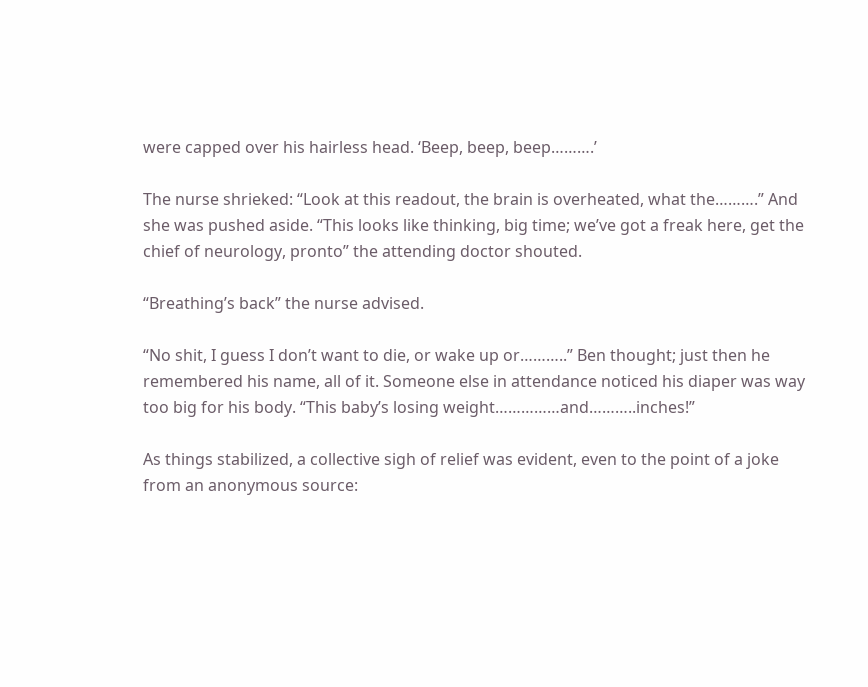were capped over his hairless head. ‘Beep, beep, beep……….’

The nurse shrieked: “Look at this readout, the brain is overheated, what the……….” And she was pushed aside. “This looks like thinking, big time; we’ve got a freak here, get the chief of neurology, pronto” the attending doctor shouted.

“Breathing’s back” the nurse advised.

“No shit, I guess I don’t want to die, or wake up or………..” Ben thought; just then he remembered his name, all of it. Someone else in attendance noticed his diaper was way too big for his body. “This baby’s losing weight……………and………..inches!”

As things stabilized, a collective sigh of relief was evident, even to the point of a joke from an anonymous source: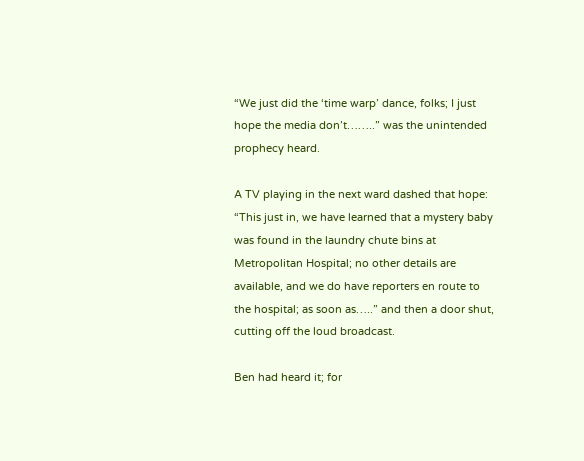“We just did the ‘time warp’ dance, folks; I just hope the media don’t……..” was the unintended prophecy heard.

A TV playing in the next ward dashed that hope: “This just in, we have learned that a mystery baby was found in the laundry chute bins at Metropolitan Hospital; no other details are available, and we do have reporters en route to the hospital; as soon as…..” and then a door shut, cutting off the loud broadcast.

Ben had heard it; for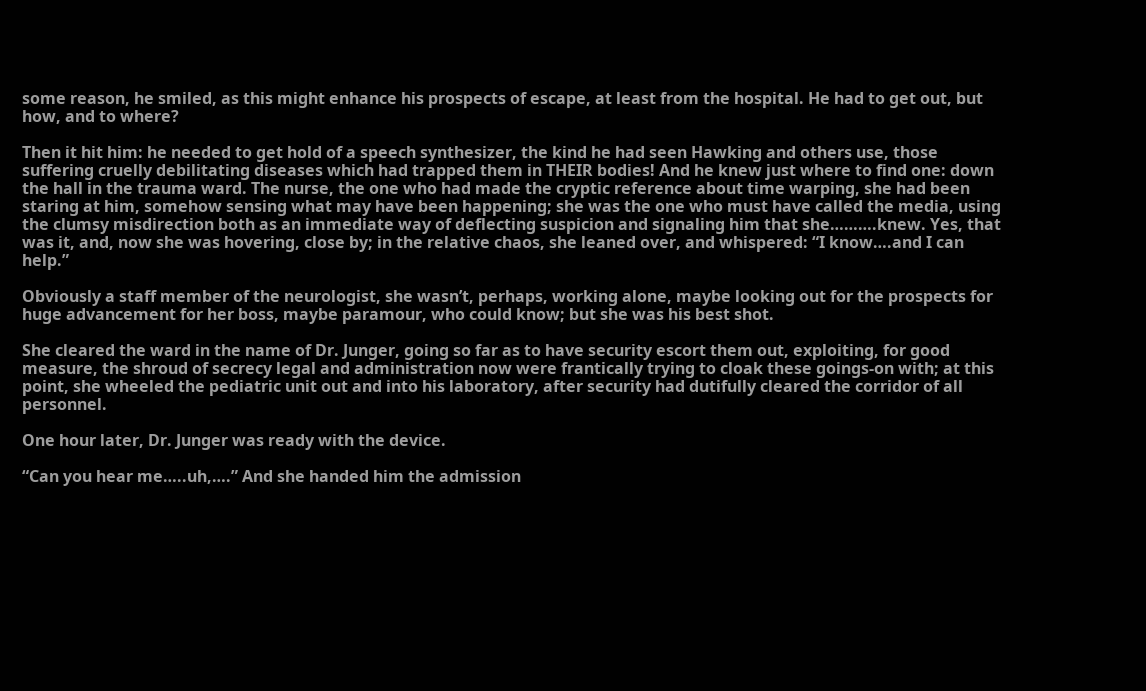some reason, he smiled, as this might enhance his prospects of escape, at least from the hospital. He had to get out, but how, and to where?

Then it hit him: he needed to get hold of a speech synthesizer, the kind he had seen Hawking and others use, those suffering cruelly debilitating diseases which had trapped them in THEIR bodies! And he knew just where to find one: down the hall in the trauma ward. The nurse, the one who had made the cryptic reference about time warping, she had been staring at him, somehow sensing what may have been happening; she was the one who must have called the media, using the clumsy misdirection both as an immediate way of deflecting suspicion and signaling him that she……….knew. Yes, that was it, and, now she was hovering, close by; in the relative chaos, she leaned over, and whispered: “I know….and I can help.”

Obviously a staff member of the neurologist, she wasn’t, perhaps, working alone, maybe looking out for the prospects for huge advancement for her boss, maybe paramour, who could know; but she was his best shot.

She cleared the ward in the name of Dr. Junger, going so far as to have security escort them out, exploiting, for good measure, the shroud of secrecy legal and administration now were frantically trying to cloak these goings-on with; at this point, she wheeled the pediatric unit out and into his laboratory, after security had dutifully cleared the corridor of all personnel.

One hour later, Dr. Junger was ready with the device.

“Can you hear me…..uh,….” And she handed him the admission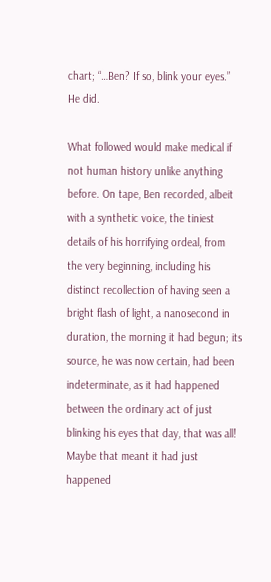chart; “…Ben? If so, blink your eyes.” He did.

What followed would make medical if not human history unlike anything before. On tape, Ben recorded, albeit with a synthetic voice, the tiniest details of his horrifying ordeal, from the very beginning, including his distinct recollection of having seen a bright flash of light, a nanosecond in duration, the morning it had begun; its source, he was now certain, had been indeterminate, as it had happened between the ordinary act of just blinking his eyes that day, that was all! Maybe that meant it had just happened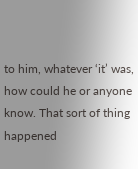to him, whatever ‘it’ was, how could he or anyone know. That sort of thing happened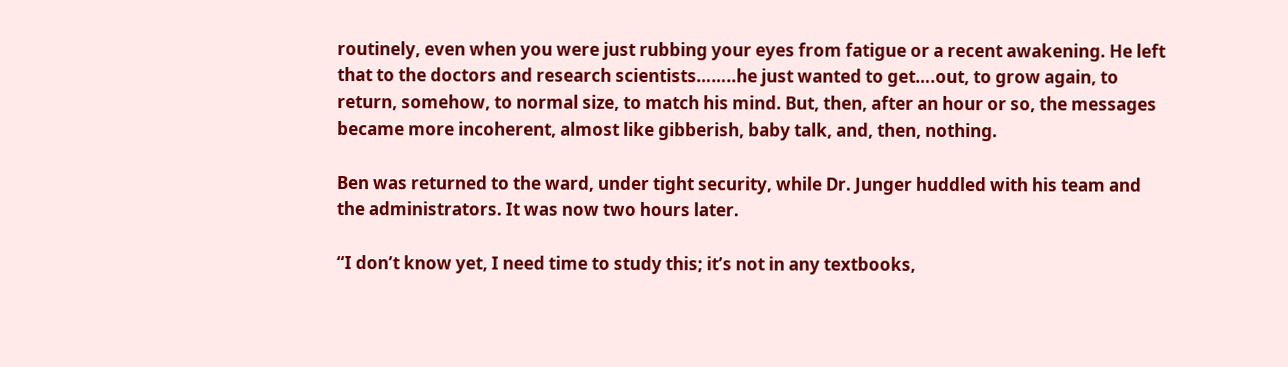routinely, even when you were just rubbing your eyes from fatigue or a recent awakening. He left that to the doctors and research scientists……..he just wanted to get….out, to grow again, to return, somehow, to normal size, to match his mind. But, then, after an hour or so, the messages became more incoherent, almost like gibberish, baby talk, and, then, nothing.

Ben was returned to the ward, under tight security, while Dr. Junger huddled with his team and the administrators. It was now two hours later.

“I don’t know yet, I need time to study this; it’s not in any textbooks,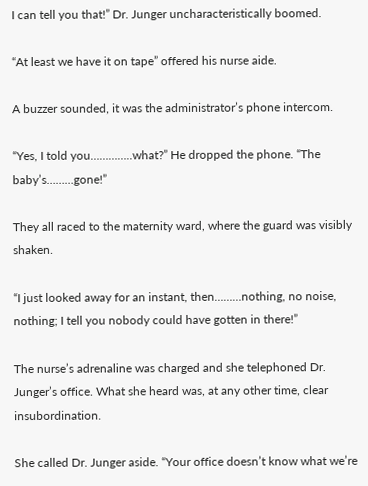I can tell you that!” Dr. Junger uncharacteristically boomed.

“At least we have it on tape” offered his nurse aide.

A buzzer sounded, it was the administrator’s phone intercom.

“Yes, I told you…………..what?” He dropped the phone. “The baby’s………gone!”

They all raced to the maternity ward, where the guard was visibly shaken.

“I just looked away for an instant, then………nothing, no noise, nothing; I tell you nobody could have gotten in there!”

The nurse’s adrenaline was charged and she telephoned Dr. Junger’s office. What she heard was, at any other time, clear insubordination.

She called Dr. Junger aside. “Your office doesn’t know what we’re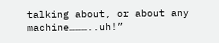talking about, or about any machine………..uh!”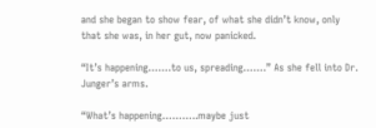and she began to show fear, of what she didn’t know, only that she was, in her gut, now panicked.

“It’s happening…….to us, spreading…….” As she fell into Dr. Junger’s arms.

“What’s happening………..maybe just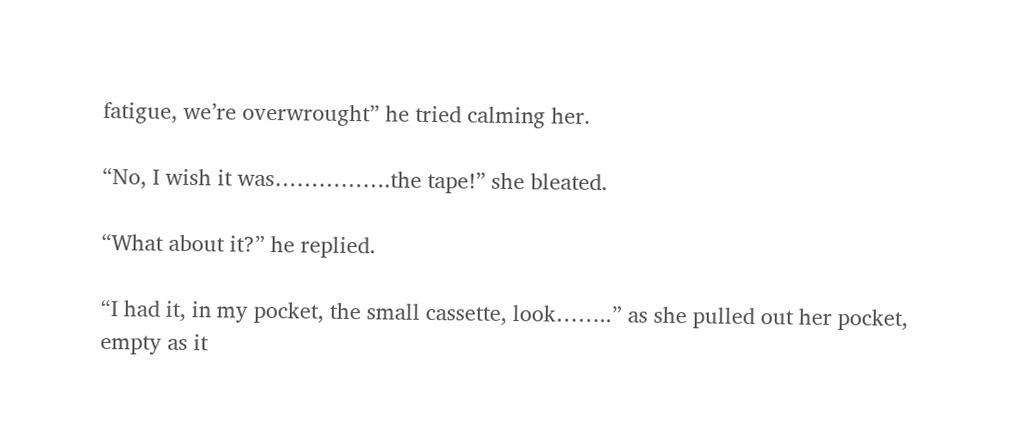fatigue, we’re overwrought” he tried calming her.

“No, I wish it was…………….the tape!” she bleated.

“What about it?” he replied.

“I had it, in my pocket, the small cassette, look……..” as she pulled out her pocket, empty as it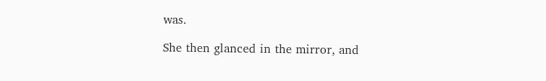was.

She then glanced in the mirror, and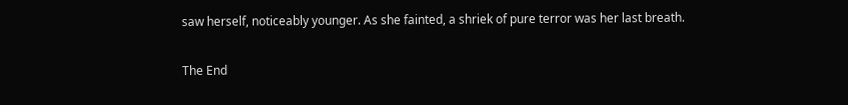saw herself, noticeably younger. As she fainted, a shriek of pure terror was her last breath.

The End